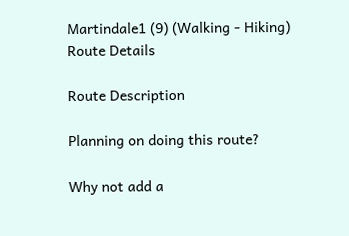Martindale1 (9) (Walking - Hiking) Route Details

Route Description

Planning on doing this route?

Why not add a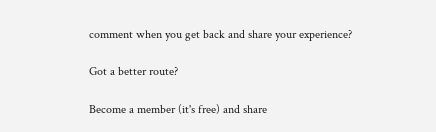comment when you get back and share your experience?

Got a better route?

Become a member (it's free) and share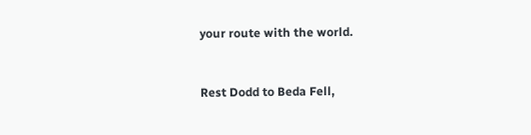your route with the world.


Rest Dodd to Beda Fell,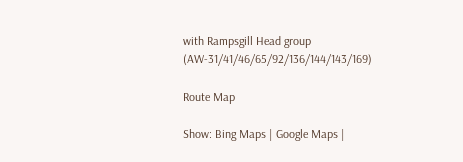with Rampsgill Head group (AW-31/41/46/65/92/136/144/143/169)

Route Map

Show: Bing Maps | Google Maps |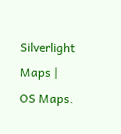Silverlight Maps | OS Maps.